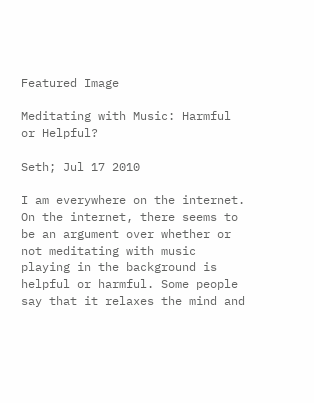Featured Image

Meditating with Music: Harmful or Helpful?

Seth; Jul 17 2010

I am everywhere on the internet. On the internet, there seems to be an argument over whether or not meditating with music playing in the background is helpful or harmful. Some people say that it relaxes the mind and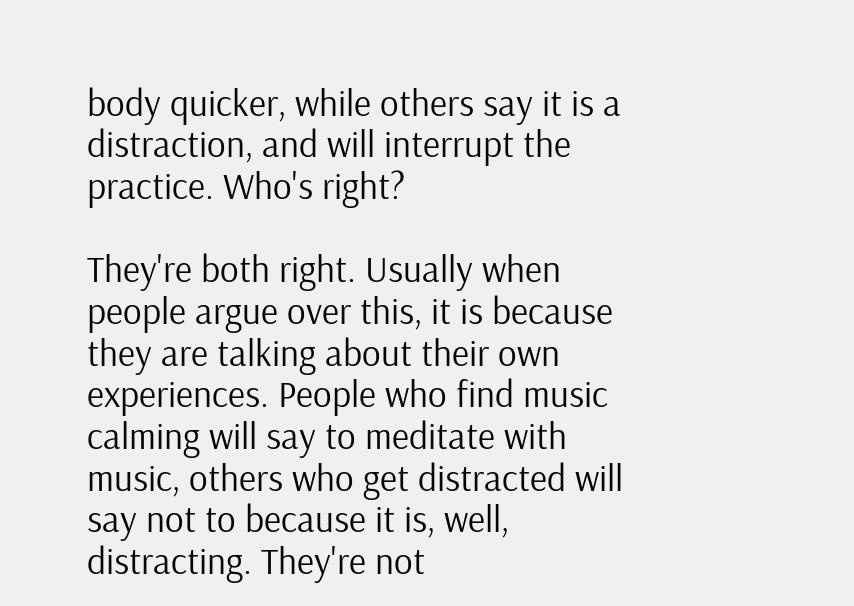body quicker, while others say it is a distraction, and will interrupt the practice. Who's right?

They're both right. Usually when people argue over this, it is because they are talking about their own experiences. People who find music calming will say to meditate with music, others who get distracted will say not to because it is, well, distracting. They're not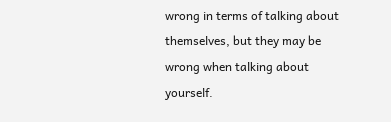wrong in terms of talking about themselves, but they may be wrong when talking about yourself.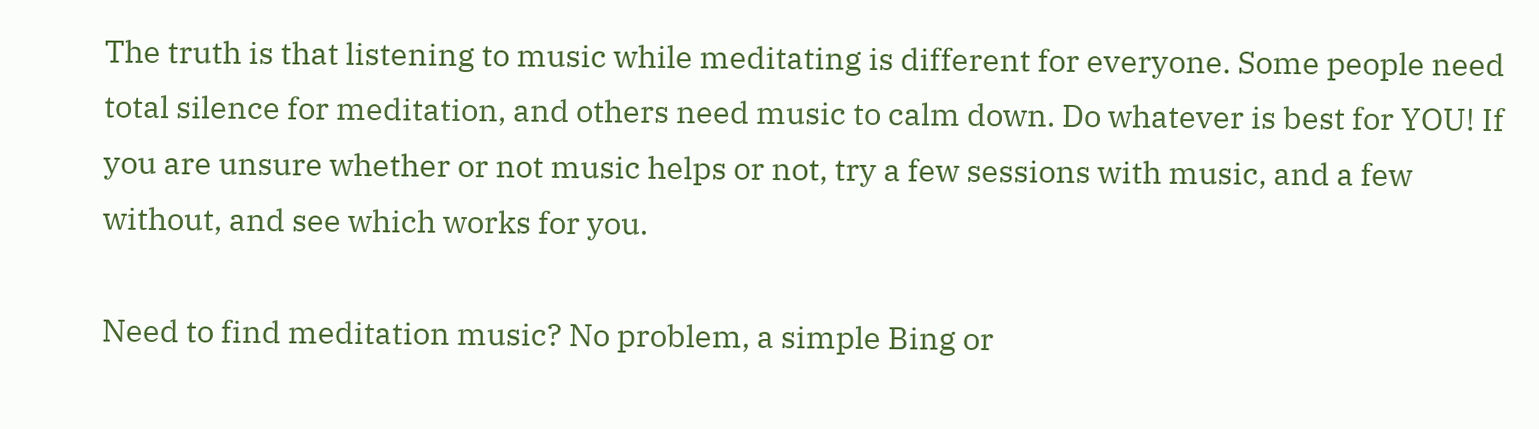The truth is that listening to music while meditating is different for everyone. Some people need total silence for meditation, and others need music to calm down. Do whatever is best for YOU! If you are unsure whether or not music helps or not, try a few sessions with music, and a few without, and see which works for you.

Need to find meditation music? No problem, a simple Bing or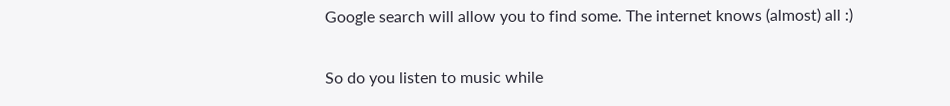Google search will allow you to find some. The internet knows (almost) all :)

So do you listen to music while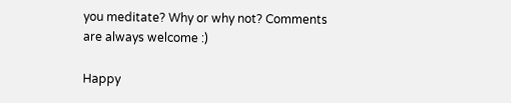you meditate? Why or why not? Comments are always welcome :)

Happy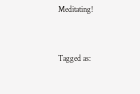Meditating!


Tagged as: